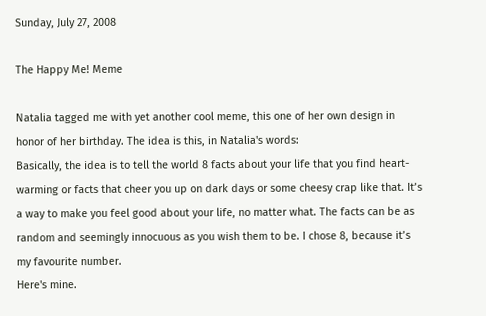Sunday, July 27, 2008

The Happy Me! Meme

Natalia tagged me with yet another cool meme, this one of her own design in honor of her birthday. The idea is this, in Natalia's words:
Basically, the idea is to tell the world 8 facts about your life that you find heart-warming or facts that cheer you up on dark days or some cheesy crap like that. It’s a way to make you feel good about your life, no matter what. The facts can be as random and seemingly innocuous as you wish them to be. I chose 8, because it’s my favourite number.
Here's mine.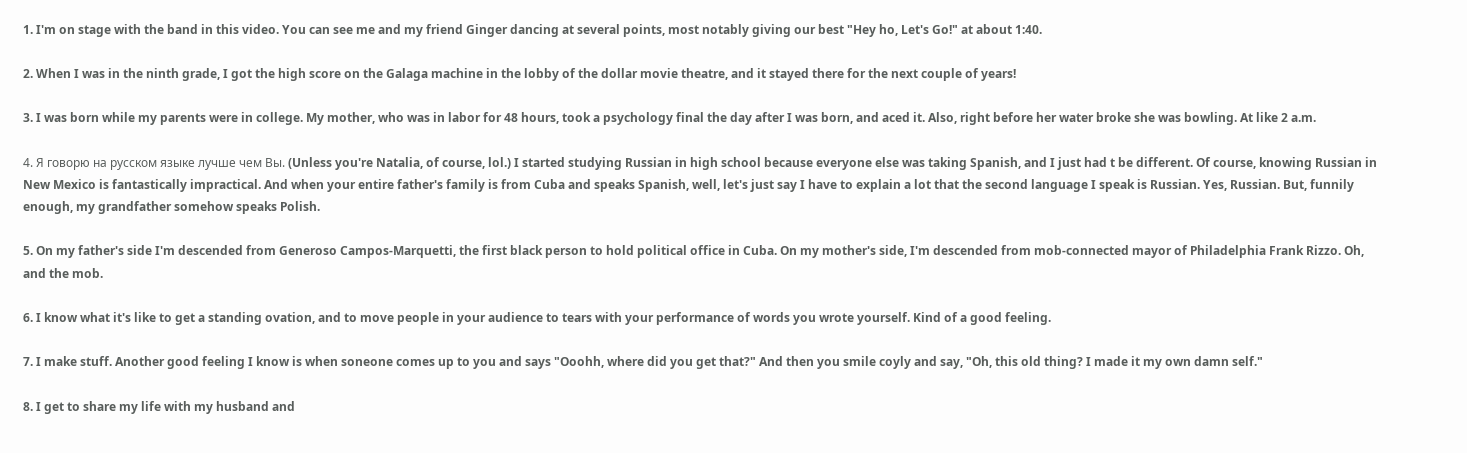1. I'm on stage with the band in this video. You can see me and my friend Ginger dancing at several points, most notably giving our best "Hey ho, Let's Go!" at about 1:40.

2. When I was in the ninth grade, I got the high score on the Galaga machine in the lobby of the dollar movie theatre, and it stayed there for the next couple of years!

3. I was born while my parents were in college. My mother, who was in labor for 48 hours, took a psychology final the day after I was born, and aced it. Also, right before her water broke she was bowling. At like 2 a.m.

4. Я говорю на русском языке лучше чем Вы. (Unless you're Natalia, of course, lol.) I started studying Russian in high school because everyone else was taking Spanish, and I just had t be different. Of course, knowing Russian in New Mexico is fantastically impractical. And when your entire father's family is from Cuba and speaks Spanish, well, let's just say I have to explain a lot that the second language I speak is Russian. Yes, Russian. But, funnily enough, my grandfather somehow speaks Polish.

5. On my father's side I'm descended from Generoso Campos-Marquetti, the first black person to hold political office in Cuba. On my mother's side, I'm descended from mob-connected mayor of Philadelphia Frank Rizzo. Oh, and the mob.

6. I know what it's like to get a standing ovation, and to move people in your audience to tears with your performance of words you wrote yourself. Kind of a good feeling.

7. I make stuff. Another good feeling I know is when soneone comes up to you and says "Ooohh, where did you get that?" And then you smile coyly and say, "Oh, this old thing? I made it my own damn self."

8. I get to share my life with my husband and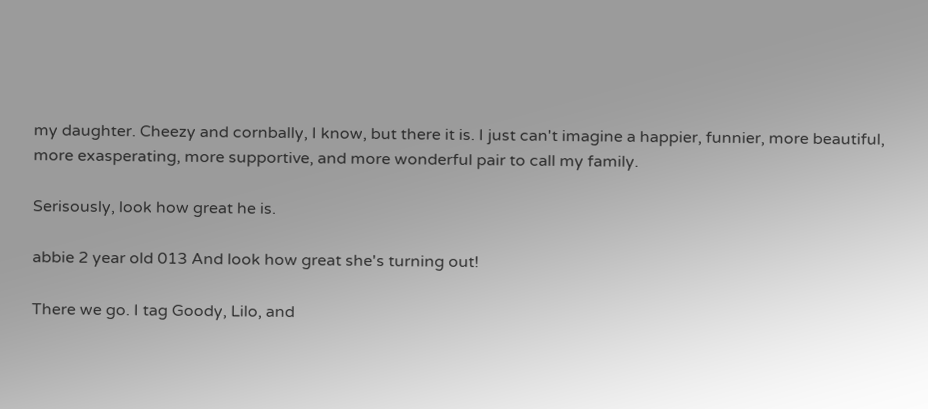my daughter. Cheezy and cornbally, I know, but there it is. I just can't imagine a happier, funnier, more beautiful, more exasperating, more supportive, and more wonderful pair to call my family.

Serisously, look how great he is.

abbie 2 year old 013 And look how great she's turning out!

There we go. I tag Goody, Lilo, and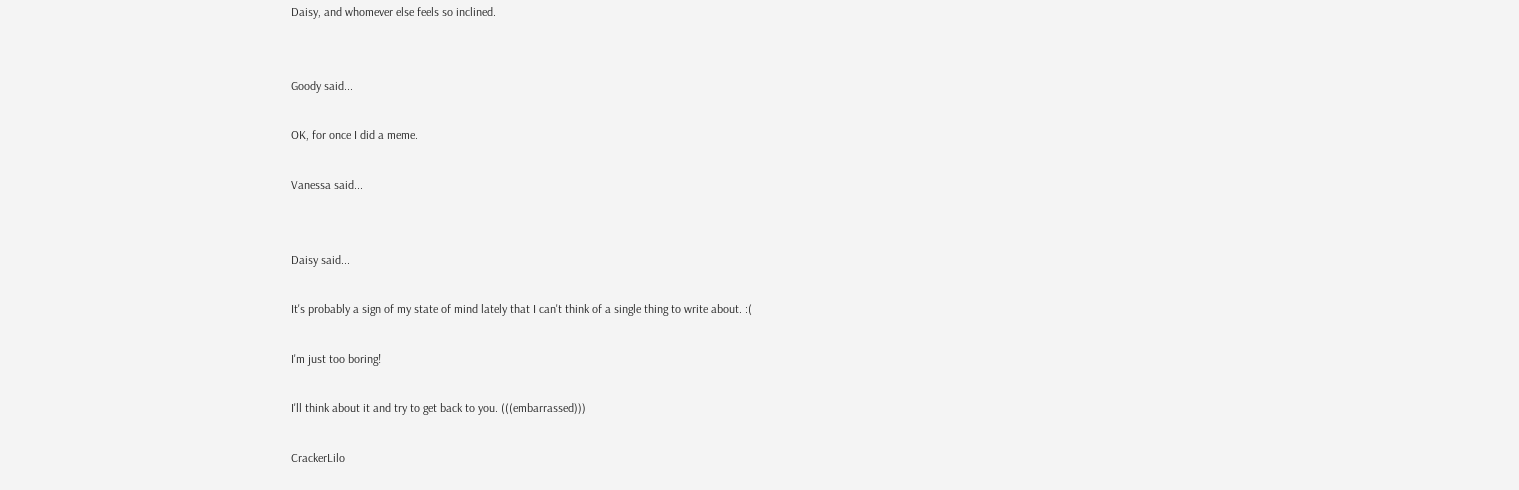Daisy, and whomever else feels so inclined.


Goody said...

OK, for once I did a meme.

Vanessa said...


Daisy said...

It's probably a sign of my state of mind lately that I can't think of a single thing to write about. :(

I'm just too boring!

I'll think about it and try to get back to you. (((embarrassed)))

CrackerLilo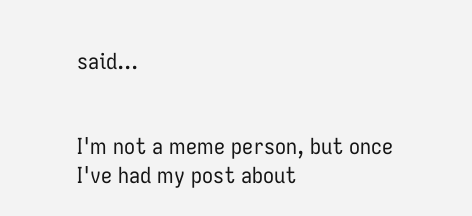said...


I'm not a meme person, but once I've had my post about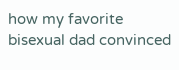how my favorite bisexual dad convinced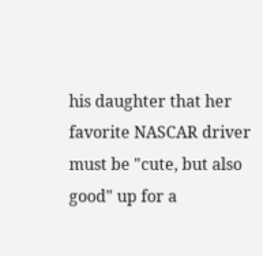his daughter that her favorite NASCAR driver must be "cute, but also good" up for a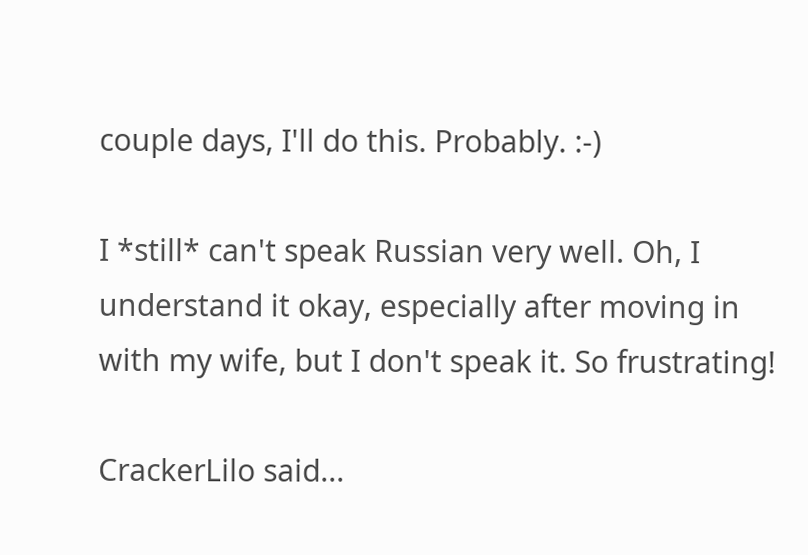couple days, I'll do this. Probably. :-)

I *still* can't speak Russian very well. Oh, I understand it okay, especially after moving in with my wife, but I don't speak it. So frustrating!

CrackerLilo said...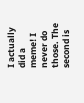I actually did a meme! I never do those. The second is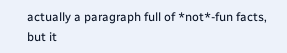actually a paragraph full of *not*-fun facts, but it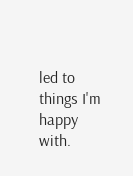led to things I'm happy with.